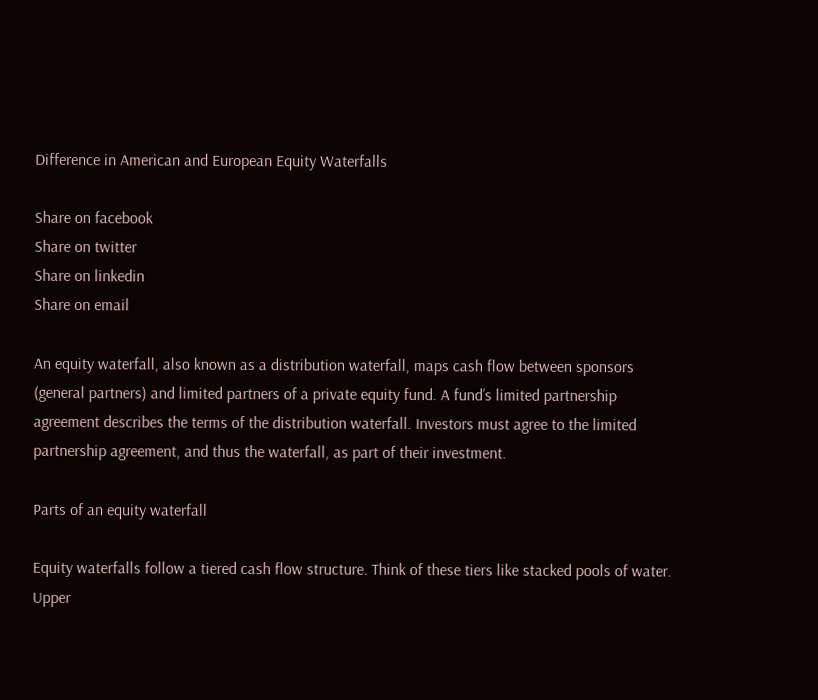Difference in American and European Equity Waterfalls

Share on facebook
Share on twitter
Share on linkedin
Share on email

An equity waterfall, also known as a distribution waterfall, maps cash flow between sponsors (general partners) and limited partners of a private equity fund. A fund’s limited partnership agreement describes the terms of the distribution waterfall. Investors must agree to the limited partnership agreement, and thus the waterfall, as part of their investment.

Parts of an equity waterfall

Equity waterfalls follow a tiered cash flow structure. Think of these tiers like stacked pools of water. Upper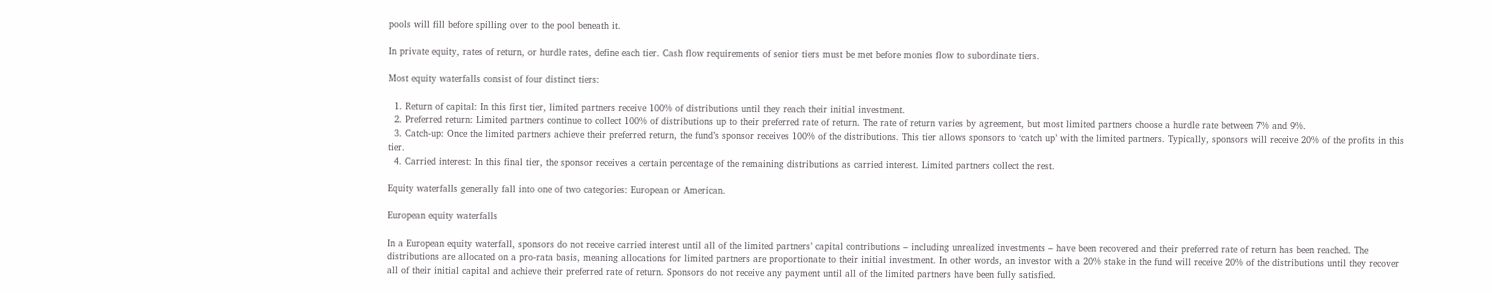pools will fill before spilling over to the pool beneath it.

In private equity, rates of return, or hurdle rates, define each tier. Cash flow requirements of senior tiers must be met before monies flow to subordinate tiers.

Most equity waterfalls consist of four distinct tiers:

  1. Return of capital: In this first tier, limited partners receive 100% of distributions until they reach their initial investment.
  2. Preferred return: Limited partners continue to collect 100% of distributions up to their preferred rate of return. The rate of return varies by agreement, but most limited partners choose a hurdle rate between 7% and 9%.
  3. Catch-up: Once the limited partners achieve their preferred return, the fund’s sponsor receives 100% of the distributions. This tier allows sponsors to ‘catch up’ with the limited partners. Typically, sponsors will receive 20% of the profits in this tier.
  4. Carried interest: In this final tier, the sponsor receives a certain percentage of the remaining distributions as carried interest. Limited partners collect the rest.

Equity waterfalls generally fall into one of two categories: European or American.

European equity waterfalls

In a European equity waterfall, sponsors do not receive carried interest until all of the limited partners’ capital contributions – including unrealized investments – have been recovered and their preferred rate of return has been reached. The distributions are allocated on a pro-rata basis, meaning allocations for limited partners are proportionate to their initial investment. In other words, an investor with a 20% stake in the fund will receive 20% of the distributions until they recover all of their initial capital and achieve their preferred rate of return. Sponsors do not receive any payment until all of the limited partners have been fully satisfied.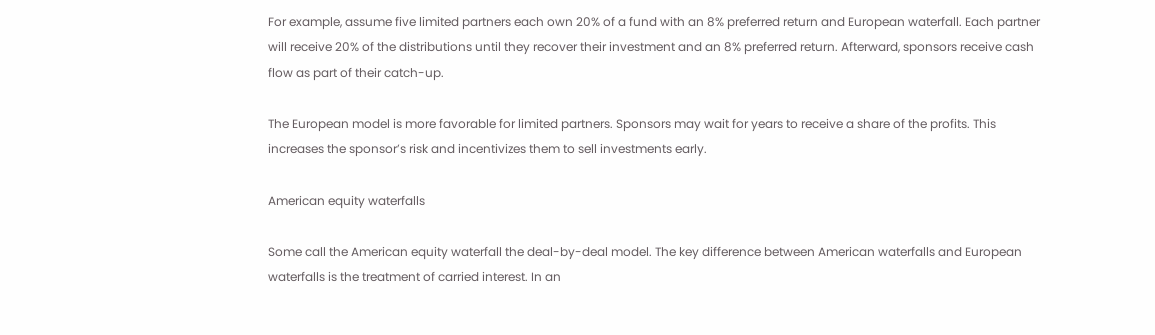For example, assume five limited partners each own 20% of a fund with an 8% preferred return and European waterfall. Each partner will receive 20% of the distributions until they recover their investment and an 8% preferred return. Afterward, sponsors receive cash flow as part of their catch-up.

The European model is more favorable for limited partners. Sponsors may wait for years to receive a share of the profits. This increases the sponsor’s risk and incentivizes them to sell investments early.

American equity waterfalls

Some call the American equity waterfall the deal-by-deal model. The key difference between American waterfalls and European waterfalls is the treatment of carried interest. In an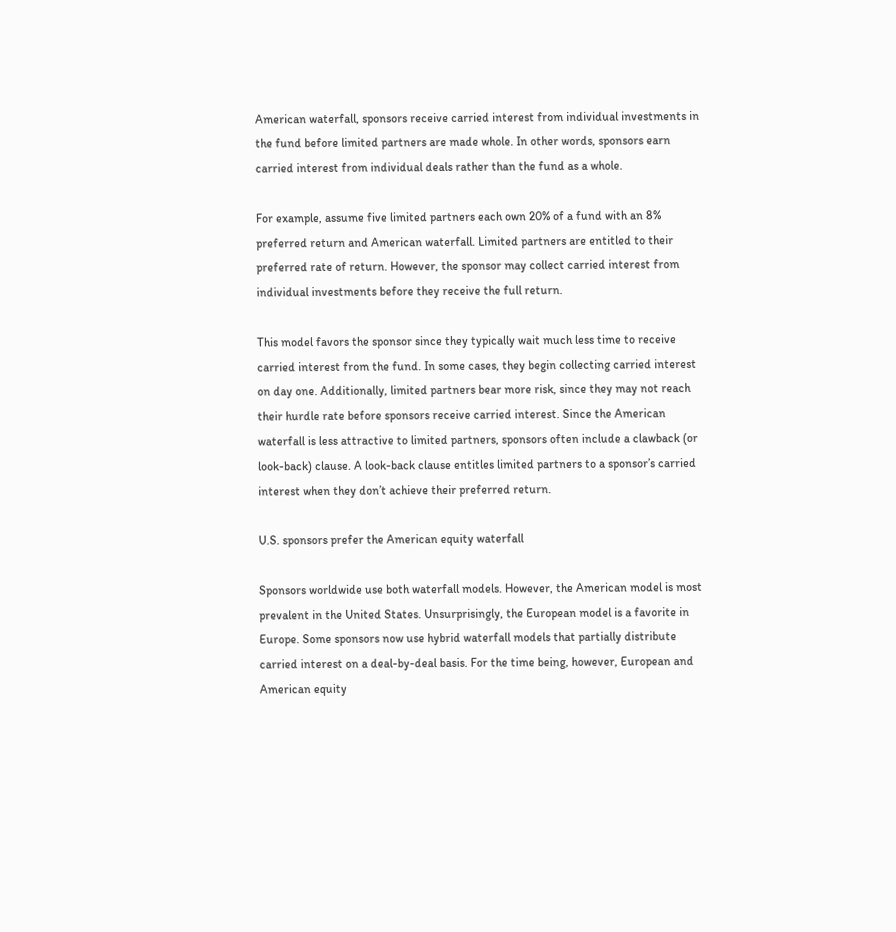American waterfall, sponsors receive carried interest from individual investments in the fund before limited partners are made whole. In other words, sponsors earn carried interest from individual deals rather than the fund as a whole.

For example, assume five limited partners each own 20% of a fund with an 8% preferred return and American waterfall. Limited partners are entitled to their preferred rate of return. However, the sponsor may collect carried interest from individual investments before they receive the full return.

This model favors the sponsor since they typically wait much less time to receive carried interest from the fund. In some cases, they begin collecting carried interest on day one. Additionally, limited partners bear more risk, since they may not reach their hurdle rate before sponsors receive carried interest. Since the American waterfall is less attractive to limited partners, sponsors often include a clawback (or look-back) clause. A look-back clause entitles limited partners to a sponsor’s carried interest when they don’t achieve their preferred return.

U.S. sponsors prefer the American equity waterfall

Sponsors worldwide use both waterfall models. However, the American model is most prevalent in the United States. Unsurprisingly, the European model is a favorite in Europe. Some sponsors now use hybrid waterfall models that partially distribute carried interest on a deal-by-deal basis. For the time being, however, European and American equity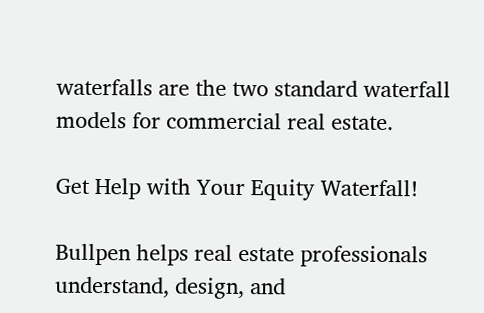waterfalls are the two standard waterfall models for commercial real estate.

Get Help with Your Equity Waterfall!

Bullpen helps real estate professionals understand, design, and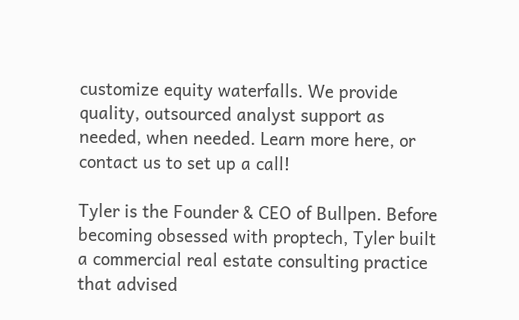customize equity waterfalls. We provide quality, outsourced analyst support as needed, when needed. Learn more here, or contact us to set up a call!

Tyler is the Founder & CEO of Bullpen. Before becoming obsessed with proptech, Tyler built a commercial real estate consulting practice that advised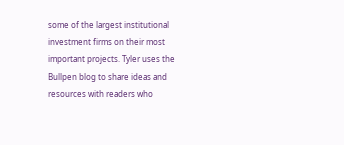some of the largest institutional investment firms on their most important projects. Tyler uses the Bullpen blog to share ideas and resources with readers who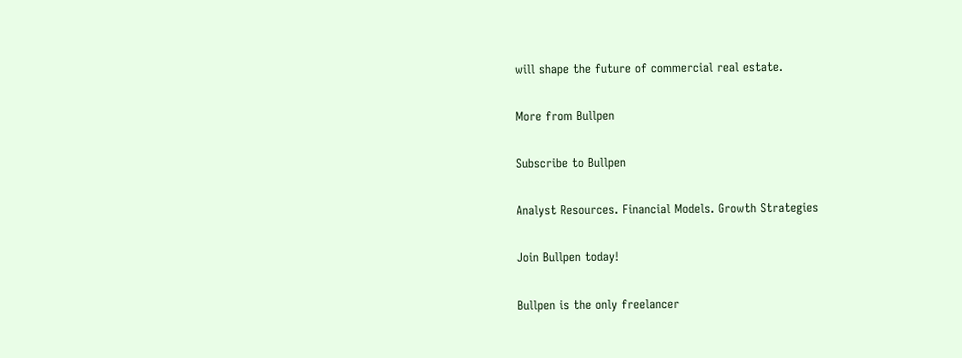will shape the future of commercial real estate.

More from Bullpen

Subscribe to Bullpen

Analyst Resources. Financial Models. Growth Strategies

Join Bullpen today!

Bullpen is the only freelancer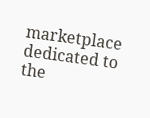marketplace dedicated to the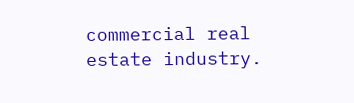commercial real estate industry.